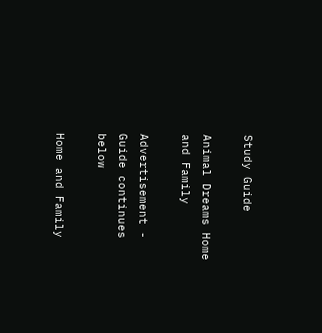Study Guide

Animal Dreams Home and Family

Advertisement - Guide continues below

Home and Family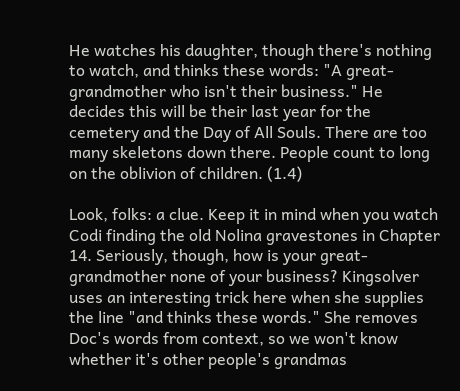He watches his daughter, though there's nothing to watch, and thinks these words: "A great-grandmother who isn't their business." He decides this will be their last year for the cemetery and the Day of All Souls. There are too many skeletons down there. People count to long on the oblivion of children. (1.4)

Look, folks: a clue. Keep it in mind when you watch Codi finding the old Nolina gravestones in Chapter 14. Seriously, though, how is your great-grandmother none of your business? Kingsolver uses an interesting trick here when she supplies the line "and thinks these words." She removes Doc's words from context, so we won't know whether it's other people's grandmas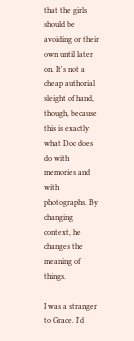that the girls should be avoiding or their own until later on. It's not a cheap authorial sleight of hand, though, because this is exactly what Doc does do with memories and with photographs. By changing context, he changes the meaning of things.

I was a stranger to Grace. I'd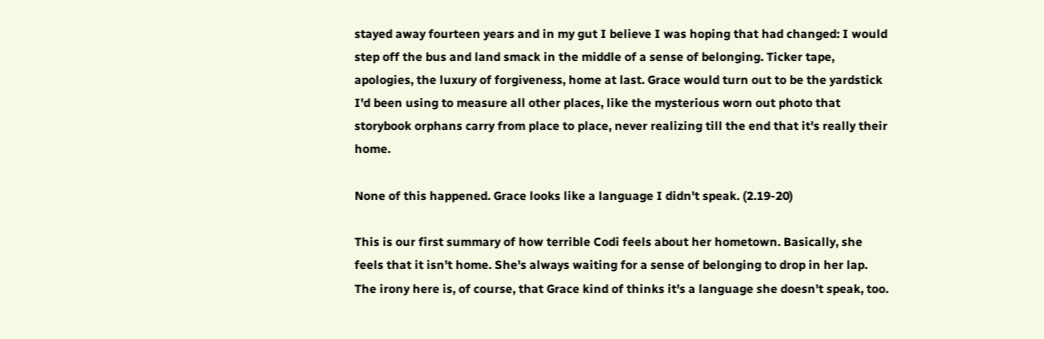stayed away fourteen years and in my gut I believe I was hoping that had changed: I would step off the bus and land smack in the middle of a sense of belonging. Ticker tape, apologies, the luxury of forgiveness, home at last. Grace would turn out to be the yardstick I'd been using to measure all other places, like the mysterious worn out photo that storybook orphans carry from place to place, never realizing till the end that it's really their home.

None of this happened. Grace looks like a language I didn't speak. (2.19-20)

This is our first summary of how terrible Codi feels about her hometown. Basically, she feels that it isn't home. She's always waiting for a sense of belonging to drop in her lap. The irony here is, of course, that Grace kind of thinks it's a language she doesn't speak, too.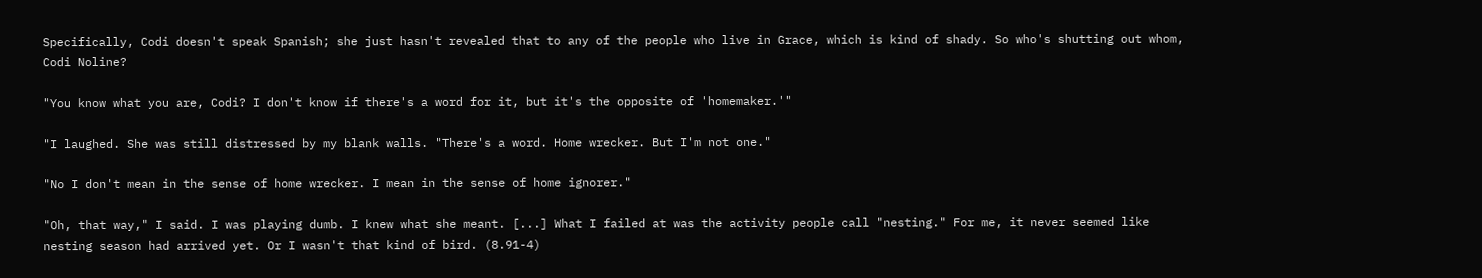Specifically, Codi doesn't speak Spanish; she just hasn't revealed that to any of the people who live in Grace, which is kind of shady. So who's shutting out whom, Codi Noline?

"You know what you are, Codi? I don't know if there's a word for it, but it's the opposite of 'homemaker.'"

"I laughed. She was still distressed by my blank walls. "There's a word. Home wrecker. But I'm not one."

"No I don't mean in the sense of home wrecker. I mean in the sense of home ignorer."

"Oh, that way," I said. I was playing dumb. I knew what she meant. [...] What I failed at was the activity people call "nesting." For me, it never seemed like nesting season had arrived yet. Or I wasn't that kind of bird. (8.91-4)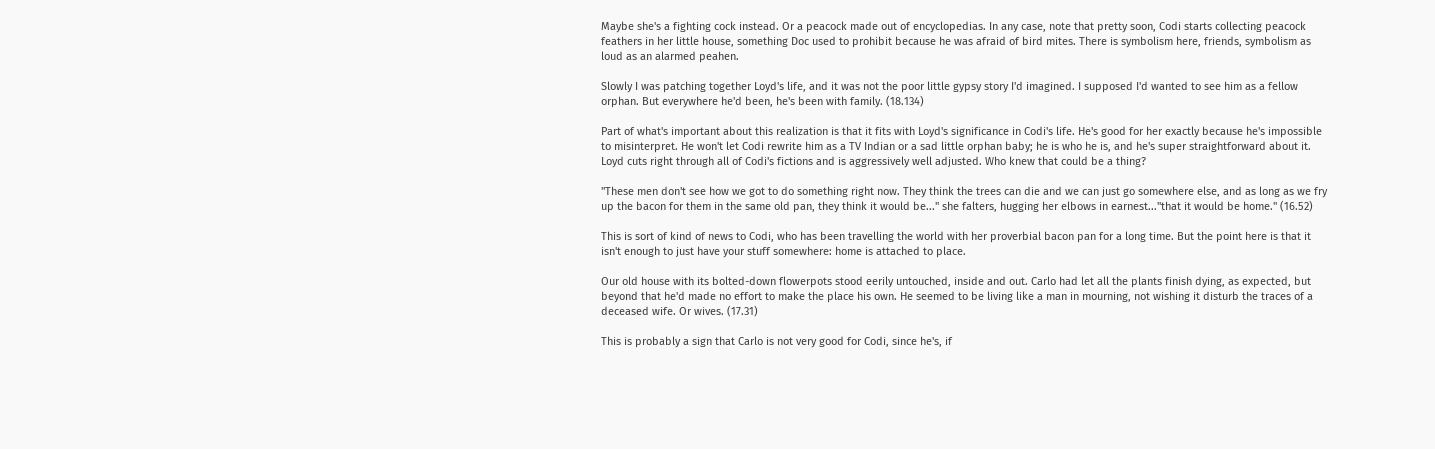Maybe she's a fighting cock instead. Or a peacock made out of encyclopedias. In any case, note that pretty soon, Codi starts collecting peacock feathers in her little house, something Doc used to prohibit because he was afraid of bird mites. There is symbolism here, friends, symbolism as loud as an alarmed peahen.

Slowly I was patching together Loyd's life, and it was not the poor little gypsy story I'd imagined. I supposed I'd wanted to see him as a fellow orphan. But everywhere he'd been, he's been with family. (18.134)

Part of what's important about this realization is that it fits with Loyd's significance in Codi's life. He's good for her exactly because he's impossible to misinterpret. He won't let Codi rewrite him as a TV Indian or a sad little orphan baby; he is who he is, and he's super straightforward about it. Loyd cuts right through all of Codi's fictions and is aggressively well adjusted. Who knew that could be a thing?

"These men don't see how we got to do something right now. They think the trees can die and we can just go somewhere else, and as long as we fry up the bacon for them in the same old pan, they think it would be..." she falters, hugging her elbows in earnest..."that it would be home." (16.52)

This is sort of kind of news to Codi, who has been travelling the world with her proverbial bacon pan for a long time. But the point here is that it isn't enough to just have your stuff somewhere: home is attached to place.

Our old house with its bolted-down flowerpots stood eerily untouched, inside and out. Carlo had let all the plants finish dying, as expected, but beyond that he'd made no effort to make the place his own. He seemed to be living like a man in mourning, not wishing it disturb the traces of a deceased wife. Or wives. (17.31)

This is probably a sign that Carlo is not very good for Codi, since he's, if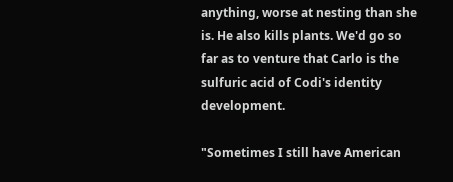anything, worse at nesting than she is. He also kills plants. We'd go so far as to venture that Carlo is the sulfuric acid of Codi's identity development.

"Sometimes I still have American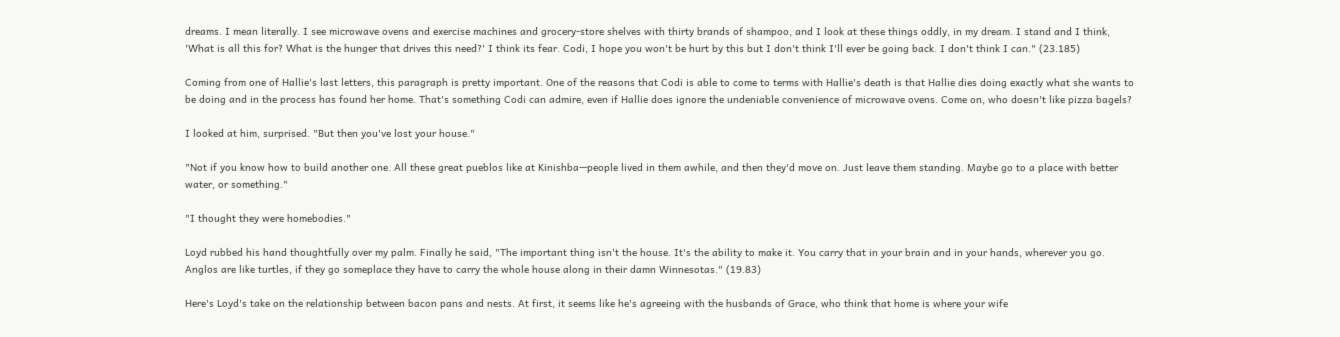dreams. I mean literally. I see microwave ovens and exercise machines and grocery-store shelves with thirty brands of shampoo, and I look at these things oddly, in my dream. I stand and I think, 'What is all this for? What is the hunger that drives this need?' I think its fear. Codi, I hope you won't be hurt by this but I don't think I'll ever be going back. I don't think I can." (23.185)

Coming from one of Hallie's last letters, this paragraph is pretty important. One of the reasons that Codi is able to come to terms with Hallie's death is that Hallie dies doing exactly what she wants to be doing and in the process has found her home. That's something Codi can admire, even if Hallie does ignore the undeniable convenience of microwave ovens. Come on, who doesn't like pizza bagels?

I looked at him, surprised. "But then you've lost your house."

"Not if you know how to build another one. All these great pueblos like at Kinishba—people lived in them awhile, and then they'd move on. Just leave them standing. Maybe go to a place with better water, or something."

"I thought they were homebodies."

Loyd rubbed his hand thoughtfully over my palm. Finally he said, "The important thing isn't the house. It's the ability to make it. You carry that in your brain and in your hands, wherever you go. Anglos are like turtles, if they go someplace they have to carry the whole house along in their damn Winnesotas." (19.83)

Here's Loyd's take on the relationship between bacon pans and nests. At first, it seems like he's agreeing with the husbands of Grace, who think that home is where your wife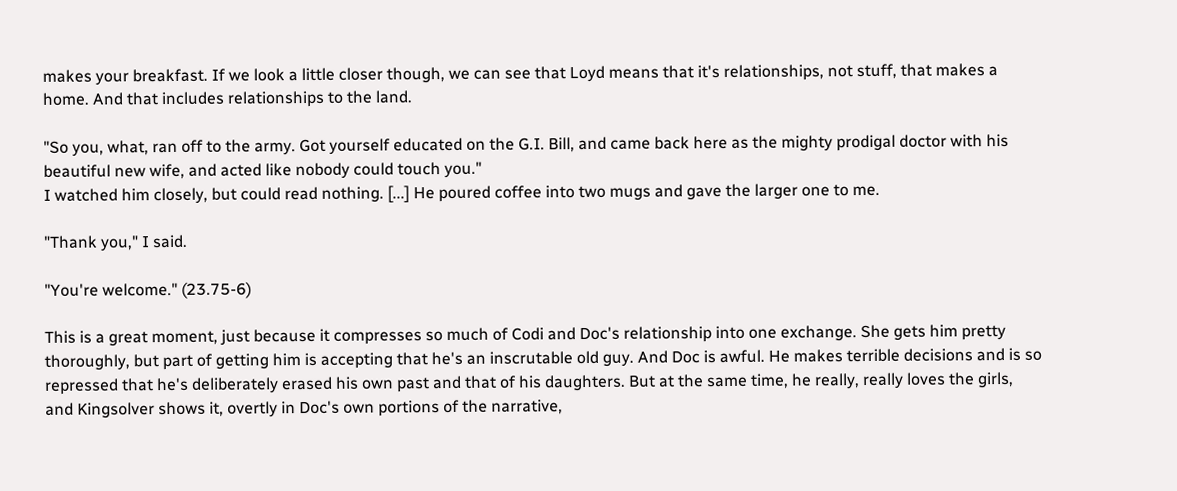makes your breakfast. If we look a little closer though, we can see that Loyd means that it's relationships, not stuff, that makes a home. And that includes relationships to the land.

"So you, what, ran off to the army. Got yourself educated on the G.I. Bill, and came back here as the mighty prodigal doctor with his beautiful new wife, and acted like nobody could touch you."
I watched him closely, but could read nothing. [...] He poured coffee into two mugs and gave the larger one to me.

"Thank you," I said.

"You're welcome." (23.75-6)

This is a great moment, just because it compresses so much of Codi and Doc's relationship into one exchange. She gets him pretty thoroughly, but part of getting him is accepting that he's an inscrutable old guy. And Doc is awful. He makes terrible decisions and is so repressed that he's deliberately erased his own past and that of his daughters. But at the same time, he really, really loves the girls, and Kingsolver shows it, overtly in Doc's own portions of the narrative,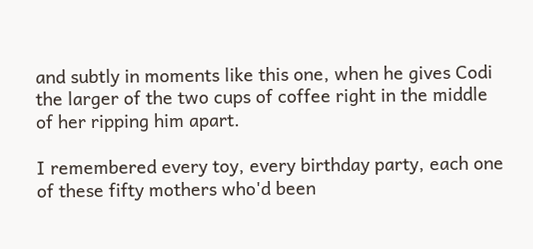and subtly in moments like this one, when he gives Codi the larger of the two cups of coffee right in the middle of her ripping him apart.

I remembered every toy, every birthday party, each one of these fifty mothers who'd been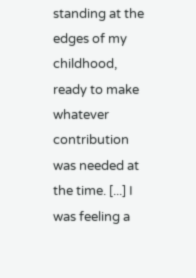standing at the edges of my childhood, ready to make whatever contribution was needed at the time. [...] I was feeling a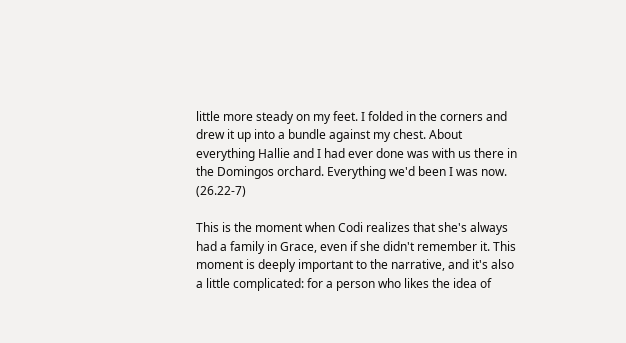little more steady on my feet. I folded in the corners and drew it up into a bundle against my chest. About everything Hallie and I had ever done was with us there in the Domingos orchard. Everything we'd been I was now. (26.22-7)

This is the moment when Codi realizes that she's always had a family in Grace, even if she didn't remember it. This moment is deeply important to the narrative, and it's also a little complicated: for a person who likes the idea of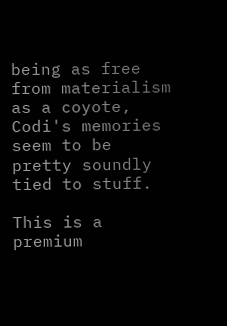being as free from materialism as a coyote, Codi's memories seem to be pretty soundly tied to stuff.

This is a premium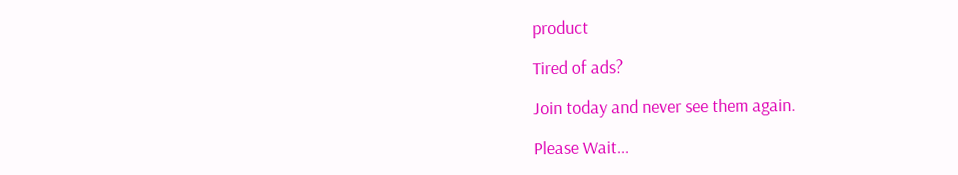product

Tired of ads?

Join today and never see them again.

Please Wait...